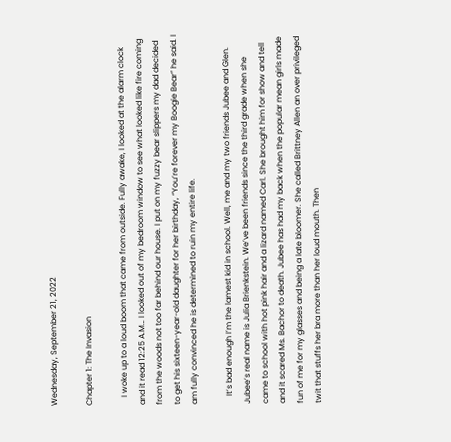Wednesday, September 21, 2022

Chapter 1: The Invasion

    I woke up to a loud boom that came from outside. Fully awake, I looked at the alarm clock and it read 12:25 A.M… I looked out of my bedroom window to see what looked like fire coming from the woods not too far behind our house. I put on my fuzzy bear slippers my dad decided to get his sixteen-year-old daughter for her birthday, “You’re forever my Boogie Bear” he said. I am fully convinced he is determined to ruin my entire life.

    It’s bad enough I’m the lamest kid in school. Well, me and my two friends Jubee and Glen. Jubee’s real name is Julia Brienkstein. We’ve been friends since the third grade when she came to school with hot pink hair and a lizard named Carl. She brought him for show and tell and it scared Ms. Bachor to death. Jubee has had my back when the popular mean girls made fun of me for my glasses and being a late bloomer. She called Brittney Allen an over privileged twit that stuffs her bra more than her loud mouth. Then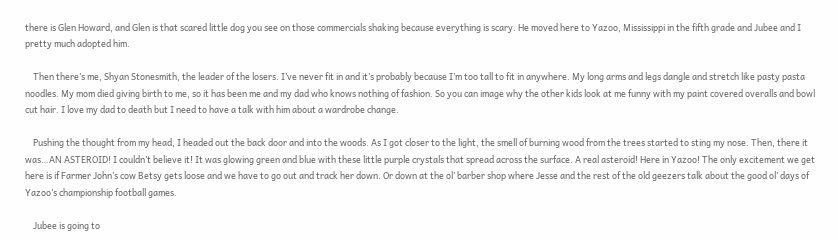there is Glen Howard, and Glen is that scared little dog you see on those commercials shaking because everything is scary. He moved here to Yazoo, Mississippi in the fifth grade and Jubee and I pretty much adopted him.

    Then there’s me, Shyan Stonesmith, the leader of the losers. I’ve never fit in and it’s probably because I’m too tall to fit in anywhere. My long arms and legs dangle and stretch like pasty pasta noodles. My mom died giving birth to me, so it has been me and my dad who knows nothing of fashion. So you can image why the other kids look at me funny with my paint covered overalls and bowl cut hair. I love my dad to death but I need to have a talk with him about a wardrobe change.

    Pushing the thought from my head, I headed out the back door and into the woods. As I got closer to the light, the smell of burning wood from the trees started to sting my nose. Then, there it was…AN ASTEROID! I couldn’t believe it! It was glowing green and blue with these little purple crystals that spread across the surface. A real asteroid! Here in Yazoo! The only excitement we get here is if Farmer John’s cow Betsy gets loose and we have to go out and track her down. Or down at the ol’ barber shop where Jesse and the rest of the old geezers talk about the good ol’ days of Yazoo’s championship football games.

    Jubee is going to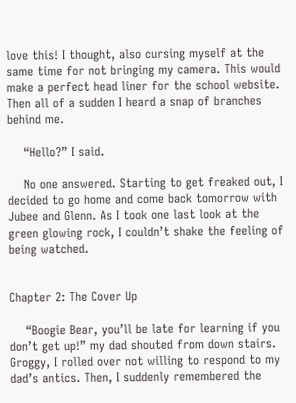love this! I thought, also cursing myself at the same time for not bringing my camera. This would make a perfect head liner for the school website. Then all of a sudden I heard a snap of branches behind me.

    “Hello?” I said.

    No one answered. Starting to get freaked out, I decided to go home and come back tomorrow with Jubee and Glenn. As I took one last look at the green glowing rock, I couldn’t shake the feeling of being watched.


Chapter 2: The Cover Up

    “Boogie Bear, you’ll be late for learning if you don’t get up!” my dad shouted from down stairs. Groggy, I rolled over not willing to respond to my dad’s antics. Then, I suddenly remembered the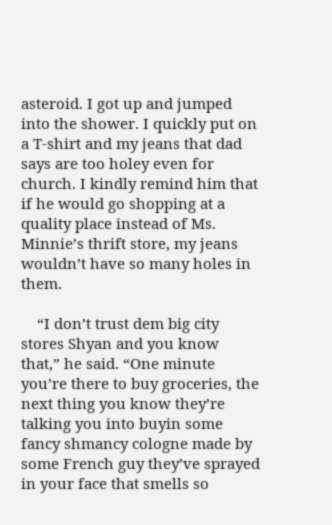asteroid. I got up and jumped into the shower. I quickly put on a T-shirt and my jeans that dad says are too holey even for church. I kindly remind him that if he would go shopping at a quality place instead of Ms. Minnie’s thrift store, my jeans wouldn’t have so many holes in them.

    “I don’t trust dem big city stores Shyan and you know that,” he said. “One minute you’re there to buy groceries, the next thing you know they’re talking you into buyin some fancy shmancy cologne made by some French guy they’ve sprayed in your face that smells so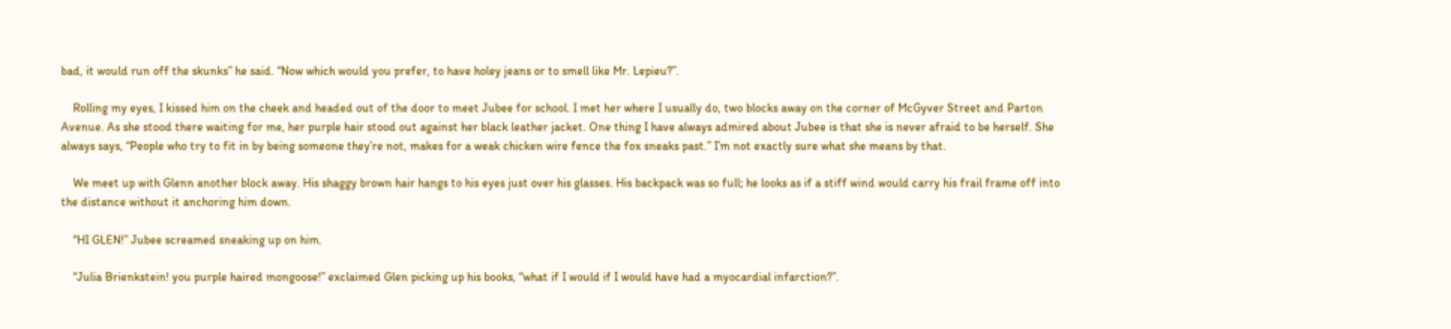bad, it would run off the skunks” he said. “Now which would you prefer, to have holey jeans or to smell like Mr. Lepieu?”.

    Rolling my eyes, I kissed him on the cheek and headed out of the door to meet Jubee for school. I met her where I usually do, two blocks away on the corner of McGyver Street and Parton Avenue. As she stood there waiting for me, her purple hair stood out against her black leather jacket. One thing I have always admired about Jubee is that she is never afraid to be herself. She always says, “People who try to fit in by being someone they’re not, makes for a weak chicken wire fence the fox sneaks past.” I’m not exactly sure what she means by that.

    We meet up with Glenn another block away. His shaggy brown hair hangs to his eyes just over his glasses. His backpack was so full; he looks as if a stiff wind would carry his frail frame off into the distance without it anchoring him down.

    “HI GLEN!” Jubee screamed sneaking up on him.

    “Julia Brienkstein! you purple haired mongoose!” exclaimed Glen picking up his books, “what if I would if I would have had a myocardial infarction?”.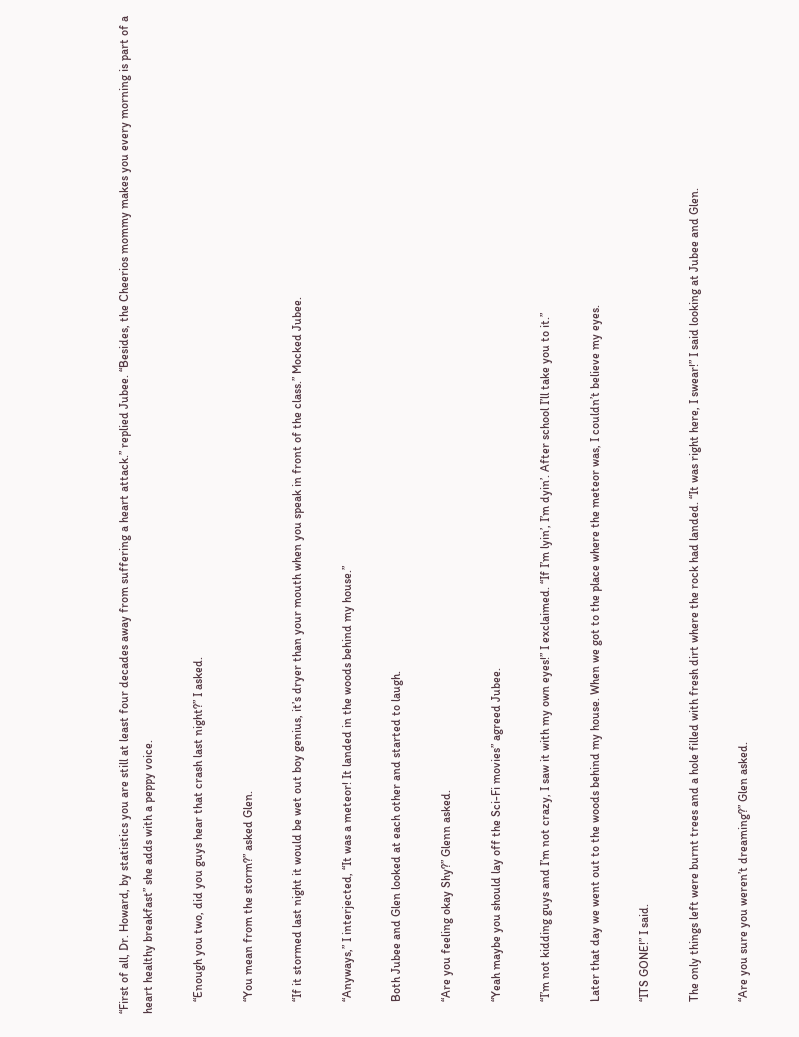“First of all, Dr. Howard, by statistics you are still at least four decades away from suffering a heart attack.” replied Jubee. “Besides, the Cheerios mommy makes you every morning is part of a heart healthy breakfast” she adds with a peppy voice.

    “Enough you two, did you guys hear that crash last night?” I asked.

    “You mean from the storm?” asked Glen.

    “If it stormed last night it would be wet out boy genius, it’s dryer than your mouth when you speak in front of the class.” Mocked Jubee.

    “Anyways,” I interjected, “It was a meteor! It landed in the woods behind my house.”

    Both Jubee and Glen looked at each other and started to laugh.

    “Are you feeling okay Shy?” Glenn asked.

    “Yeah maybe you should lay off the Sci-Fi movies” agreed Jubee.

    “I’m not kidding guys and I’m not crazy, I saw it with my own eyes!” I exclaimed. “If I’m lyin’, I’m dyin’. After school I’ll take you to it.”

    Later that day we went out to the woods behind my house. When we got to the place where the meteor was, I couldn’t believe my eyes.

    “ITS GONE!” I said.

    The only things left were burnt trees and a hole filled with fresh dirt where the rock had landed. “It was right here, I swear!” I said looking at Jubee and Glen.

    “Are you sure you weren’t dreaming?” Glen asked.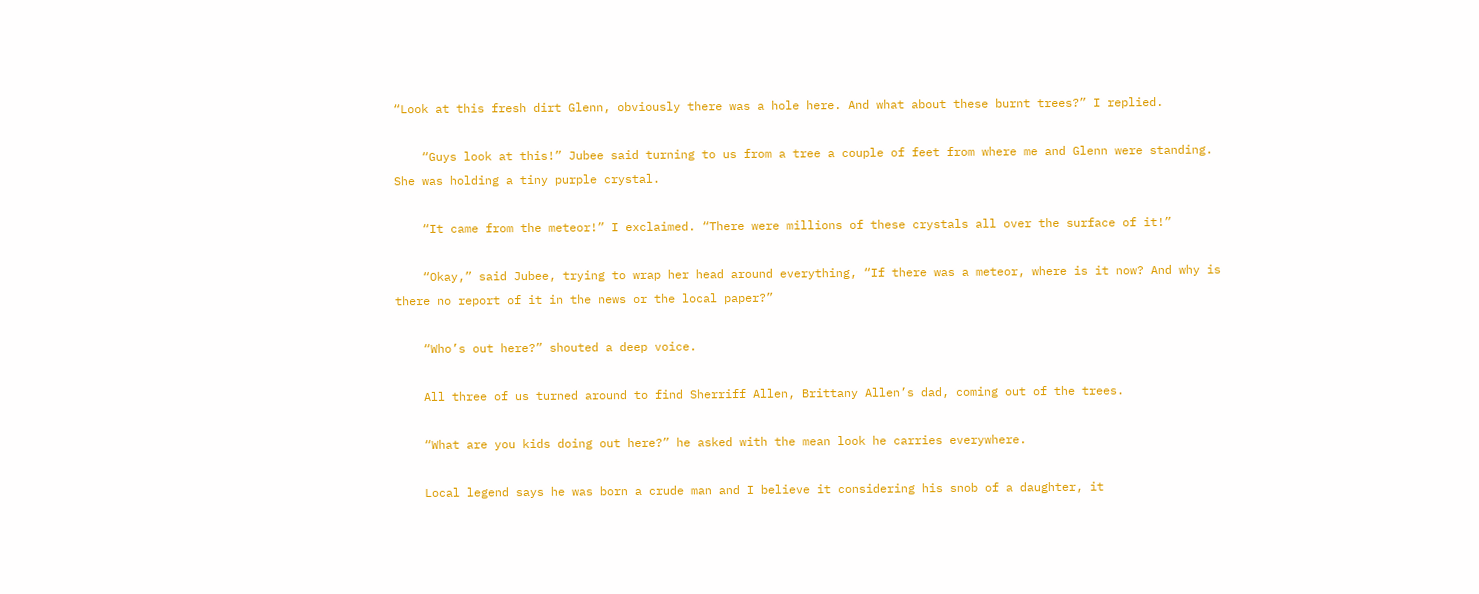“Look at this fresh dirt Glenn, obviously there was a hole here. And what about these burnt trees?” I replied.

    “Guys look at this!” Jubee said turning to us from a tree a couple of feet from where me and Glenn were standing. She was holding a tiny purple crystal.

    “It came from the meteor!” I exclaimed. “There were millions of these crystals all over the surface of it!”

    “Okay,” said Jubee, trying to wrap her head around everything, “If there was a meteor, where is it now? And why is there no report of it in the news or the local paper?”

    “Who’s out here?” shouted a deep voice.

    All three of us turned around to find Sherriff Allen, Brittany Allen’s dad, coming out of the trees.

    “What are you kids doing out here?” he asked with the mean look he carries everywhere.

    Local legend says he was born a crude man and I believe it considering his snob of a daughter, it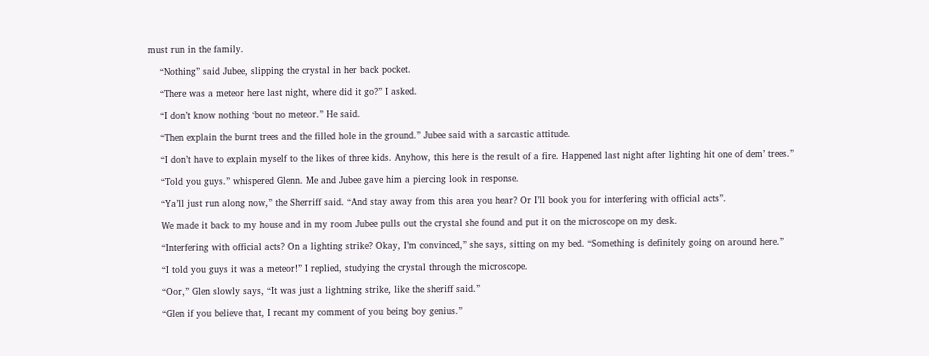must run in the family.

    “Nothing” said Jubee, slipping the crystal in her back pocket.

    “There was a meteor here last night, where did it go?” I asked.

    “I don’t know nothing ‘bout no meteor.” He said.

    “Then explain the burnt trees and the filled hole in the ground.” Jubee said with a sarcastic attitude.

    “I don’t have to explain myself to the likes of three kids. Anyhow, this here is the result of a fire. Happened last night after lighting hit one of dem’ trees.”

    “Told you guys.” whispered Glenn. Me and Jubee gave him a piercing look in response.

    “Ya’ll just run along now,” the Sherriff said. “And stay away from this area you hear? Or I’ll book you for interfering with official acts”.

    We made it back to my house and in my room Jubee pulls out the crystal she found and put it on the microscope on my desk.

    “Interfering with official acts? On a lighting strike? Okay, I’m convinced,” she says, sitting on my bed. “Something is definitely going on around here.”

    “I told you guys it was a meteor!” I replied, studying the crystal through the microscope.

    “Oor,” Glen slowly says, “It was just a lightning strike, like the sheriff said.”

    “Glen if you believe that, I recant my comment of you being boy genius.”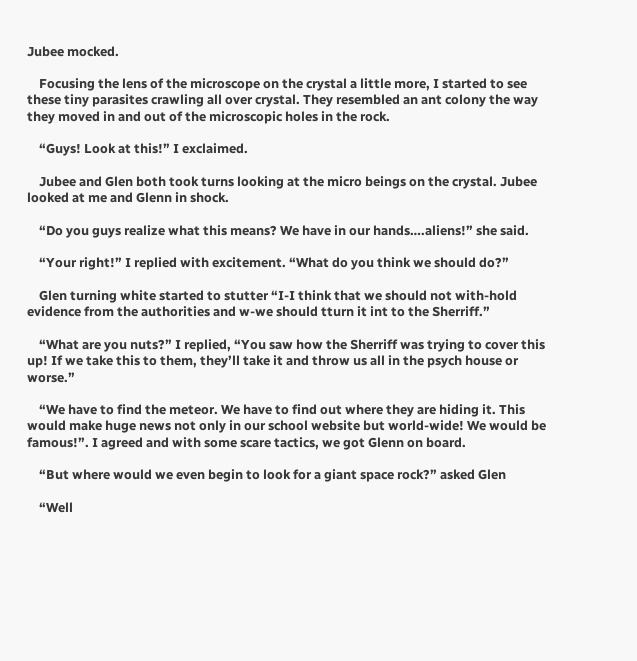Jubee mocked.

    Focusing the lens of the microscope on the crystal a little more, I started to see these tiny parasites crawling all over crystal. They resembled an ant colony the way they moved in and out of the microscopic holes in the rock.

    “Guys! Look at this!” I exclaimed.

    Jubee and Glen both took turns looking at the micro beings on the crystal. Jubee looked at me and Glenn in shock.

    “Do you guys realize what this means? We have in our hands….aliens!” she said.

    “Your right!” I replied with excitement. “What do you think we should do?”

    Glen turning white started to stutter “I-I think that we should not with-hold evidence from the authorities and w-we should tturn it int to the Sherriff.”

    “What are you nuts?” I replied, “You saw how the Sherriff was trying to cover this up! If we take this to them, they’ll take it and throw us all in the psych house or worse.”

    “We have to find the meteor. We have to find out where they are hiding it. This would make huge news not only in our school website but world-wide! We would be famous!”. I agreed and with some scare tactics, we got Glenn on board.

    “But where would we even begin to look for a giant space rock?” asked Glen

    “Well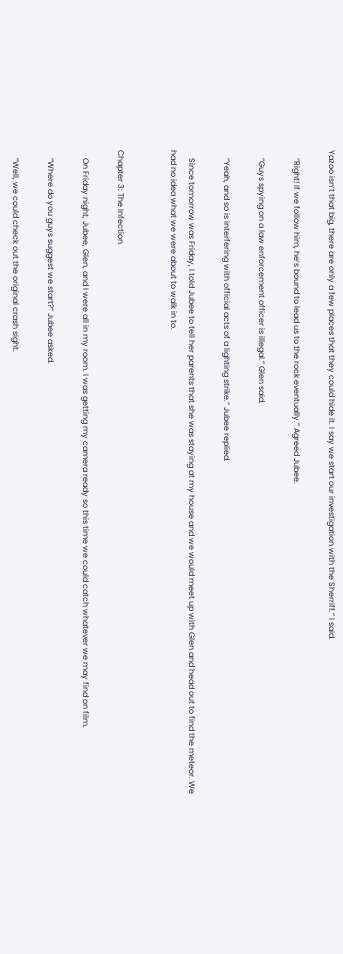Yazoo isn’t that big, there are only a few places that they could hide it. I say we start our investigation with the Sherriff.” I said.

    “Right! If we follow him, he’s bound to lead us to the rock eventually.” Agreed Jubee.

    “Guys spying on a law enforcement officer is illegal.” Glen said.

    “Yeah, and so is interfering with official acts of a lighting strike.” Jubee replied.

    Since tomorrow was Friday, I told Jubee to tell her parents that she was staying at my house and we would meet up with Glen and head out to find the meteor. We had no idea what we were about to walk in to.


Chapter 3: The Infection

    On Friday night, Jubee, Glen, and I were all in my room. I was getting my camera ready so this time we could catch whatever we may find on film.

    “Where do you guys suggest we start?” Jubee asked.

    “Well, we could check out the original crash sight.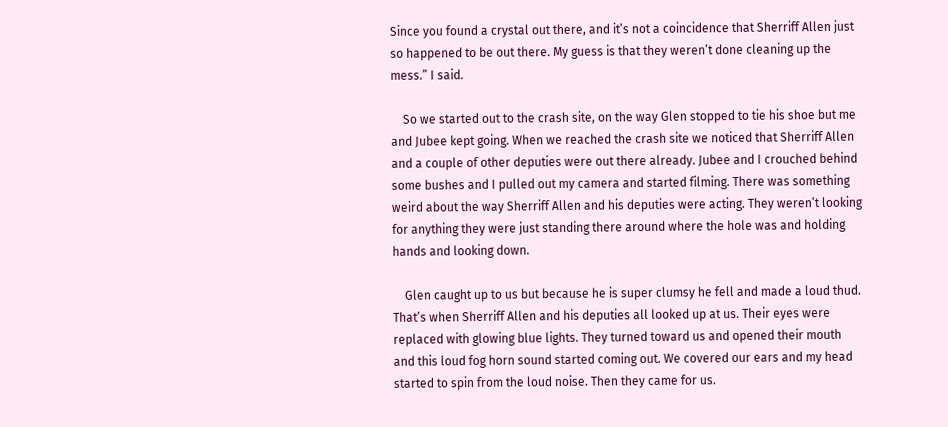Since you found a crystal out there, and it’s not a coincidence that Sherriff Allen just so happened to be out there. My guess is that they weren’t done cleaning up the mess.” I said.

    So we started out to the crash site, on the way Glen stopped to tie his shoe but me and Jubee kept going. When we reached the crash site we noticed that Sherriff Allen and a couple of other deputies were out there already. Jubee and I crouched behind some bushes and I pulled out my camera and started filming. There was something weird about the way Sherriff Allen and his deputies were acting. They weren’t looking for anything they were just standing there around where the hole was and holding hands and looking down.

    Glen caught up to us but because he is super clumsy he fell and made a loud thud. That’s when Sherriff Allen and his deputies all looked up at us. Their eyes were replaced with glowing blue lights. They turned toward us and opened their mouth and this loud fog horn sound started coming out. We covered our ears and my head started to spin from the loud noise. Then they came for us.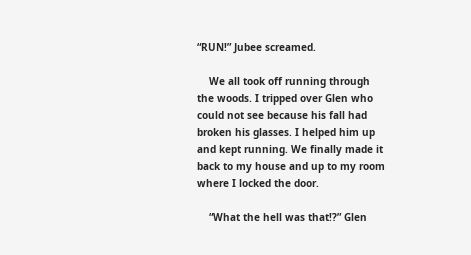“RUN!” Jubee screamed.

    We all took off running through the woods. I tripped over Glen who could not see because his fall had broken his glasses. I helped him up and kept running. We finally made it back to my house and up to my room where I locked the door.

    “What the hell was that!?” Glen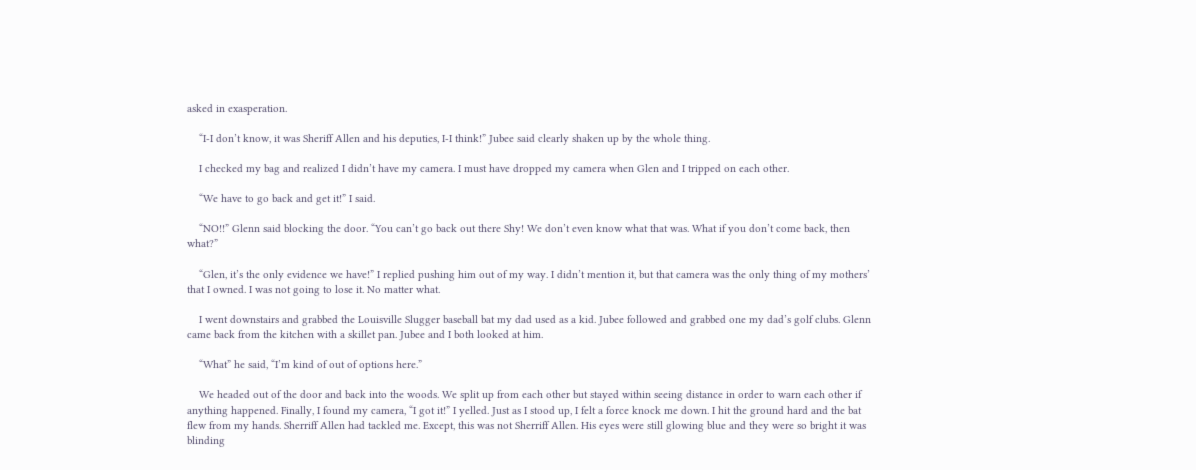asked in exasperation.

    “I-I don’t know, it was Sheriff Allen and his deputies, I-I think!” Jubee said clearly shaken up by the whole thing.

    I checked my bag and realized I didn’t have my camera. I must have dropped my camera when Glen and I tripped on each other.

    “We have to go back and get it!” I said.

    “NO!!” Glenn said blocking the door. “You can’t go back out there Shy! We don’t even know what that was. What if you don’t come back, then what?”

    “Glen, it’s the only evidence we have!” I replied pushing him out of my way. I didn’t mention it, but that camera was the only thing of my mothers’ that I owned. I was not going to lose it. No matter what.

    I went downstairs and grabbed the Louisville Slugger baseball bat my dad used as a kid. Jubee followed and grabbed one my dad’s golf clubs. Glenn came back from the kitchen with a skillet pan. Jubee and I both looked at him.

    “What” he said, “I’m kind of out of options here.”

    We headed out of the door and back into the woods. We split up from each other but stayed within seeing distance in order to warn each other if anything happened. Finally, I found my camera, “I got it!” I yelled. Just as I stood up, I felt a force knock me down. I hit the ground hard and the bat flew from my hands. Sherriff Allen had tackled me. Except, this was not Sherriff Allen. His eyes were still glowing blue and they were so bright it was blinding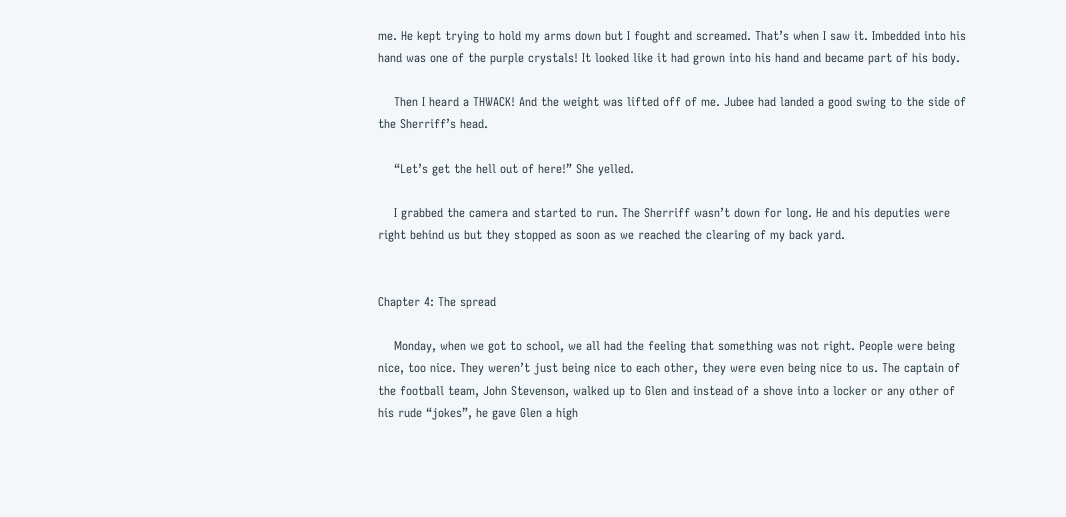me. He kept trying to hold my arms down but I fought and screamed. That’s when I saw it. Imbedded into his hand was one of the purple crystals! It looked like it had grown into his hand and became part of his body.

    Then I heard a THWACK! And the weight was lifted off of me. Jubee had landed a good swing to the side of the Sherriff’s head.

    “Let’s get the hell out of here!” She yelled.

    I grabbed the camera and started to run. The Sherriff wasn’t down for long. He and his deputies were right behind us but they stopped as soon as we reached the clearing of my back yard.


Chapter 4: The spread

    Monday, when we got to school, we all had the feeling that something was not right. People were being nice, too nice. They weren’t just being nice to each other, they were even being nice to us. The captain of the football team, John Stevenson, walked up to Glen and instead of a shove into a locker or any other of his rude “jokes”, he gave Glen a high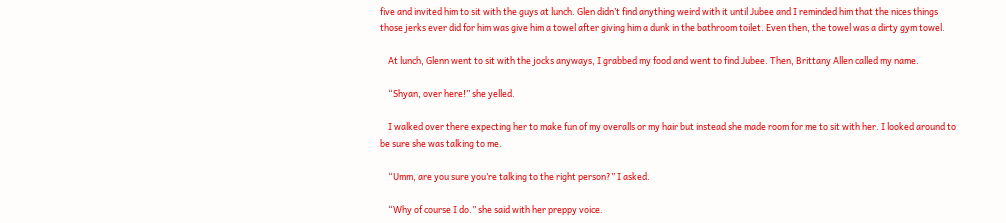five and invited him to sit with the guys at lunch. Glen didn’t find anything weird with it until Jubee and I reminded him that the nices things those jerks ever did for him was give him a towel after giving him a dunk in the bathroom toilet. Even then, the towel was a dirty gym towel.

    At lunch, Glenn went to sit with the jocks anyways, I grabbed my food and went to find Jubee. Then, Brittany Allen called my name.

    “Shyan, over here!” she yelled.

    I walked over there expecting her to make fun of my overalls or my hair but instead she made room for me to sit with her. I looked around to be sure she was talking to me.

    “Umm, are you sure you’re talking to the right person?” I asked.

    “Why of course I do.” she said with her preppy voice.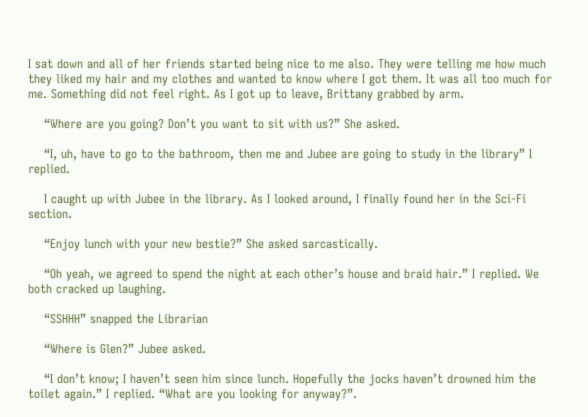I sat down and all of her friends started being nice to me also. They were telling me how much they liked my hair and my clothes and wanted to know where I got them. It was all too much for me. Something did not feel right. As I got up to leave, Brittany grabbed by arm.

    “Where are you going? Don’t you want to sit with us?” She asked.

    “I, uh, have to go to the bathroom, then me and Jubee are going to study in the library” I replied.

    I caught up with Jubee in the library. As I looked around, I finally found her in the Sci-Fi section.

    “Enjoy lunch with your new bestie?” She asked sarcastically.

    “Oh yeah, we agreed to spend the night at each other’s house and braid hair.” I replied. We both cracked up laughing.

    “SSHHH” snapped the Librarian

    “Where is Glen?” Jubee asked.

    “I don’t know; I haven’t seen him since lunch. Hopefully the jocks haven’t drowned him the toilet again.” I replied. “What are you looking for anyway?”.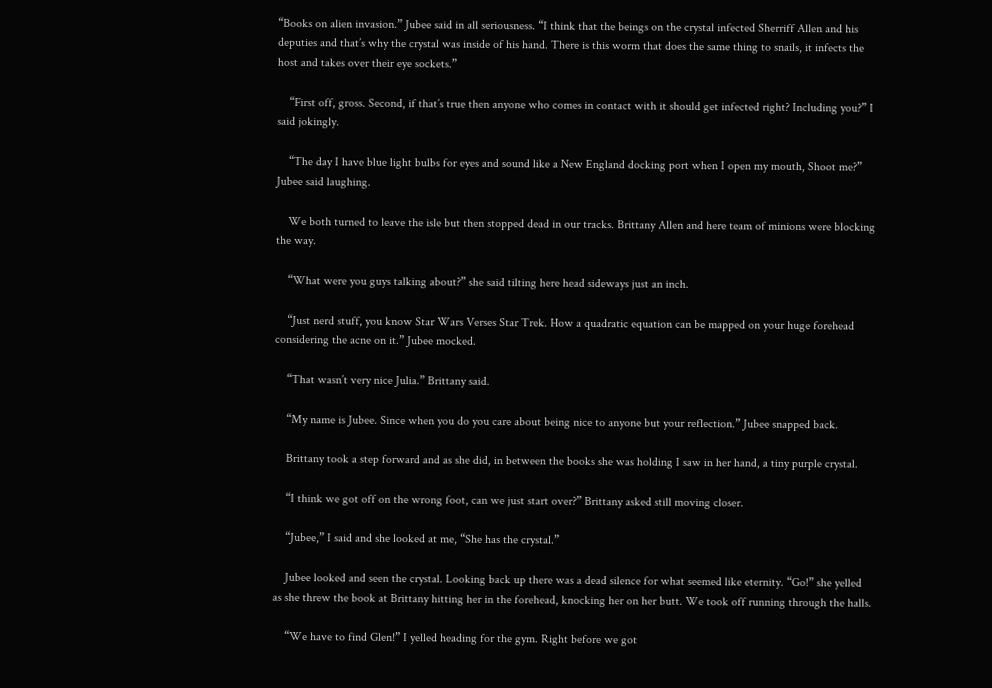“Books on alien invasion.” Jubee said in all seriousness. “I think that the beings on the crystal infected Sherriff Allen and his deputies and that’s why the crystal was inside of his hand. There is this worm that does the same thing to snails, it infects the host and takes over their eye sockets.”

    “First off, gross. Second, if that’s true then anyone who comes in contact with it should get infected right? Including you?” I said jokingly.

    “The day I have blue light bulbs for eyes and sound like a New England docking port when I open my mouth, Shoot me?” Jubee said laughing.

    We both turned to leave the isle but then stopped dead in our tracks. Brittany Allen and here team of minions were blocking the way.

    “What were you guys talking about?” she said tilting here head sideways just an inch.

    “Just nerd stuff, you know Star Wars Verses Star Trek. How a quadratic equation can be mapped on your huge forehead considering the acne on it.” Jubee mocked.

    “That wasn’t very nice Julia.” Brittany said.

    “My name is Jubee. Since when you do you care about being nice to anyone but your reflection.” Jubee snapped back.

    Brittany took a step forward and as she did, in between the books she was holding I saw in her hand, a tiny purple crystal.

    “I think we got off on the wrong foot, can we just start over?” Brittany asked still moving closer.

    “Jubee,” I said and she looked at me, “She has the crystal.”

    Jubee looked and seen the crystal. Looking back up there was a dead silence for what seemed like eternity. “Go!” she yelled as she threw the book at Brittany hitting her in the forehead, knocking her on her butt. We took off running through the halls.

    “We have to find Glen!” I yelled heading for the gym. Right before we got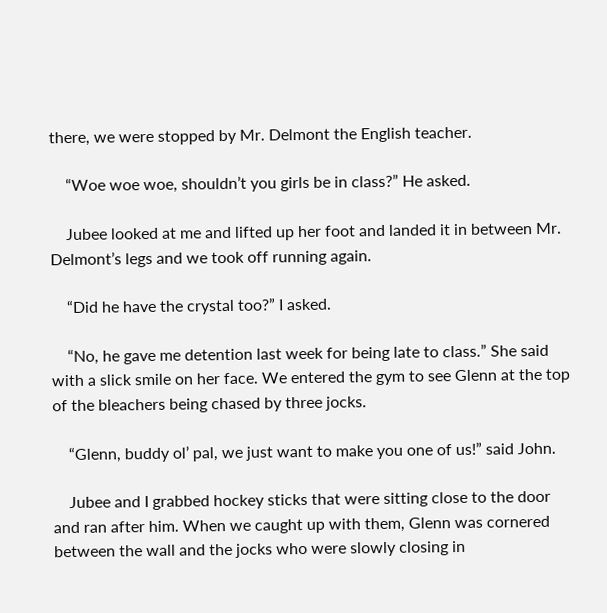there, we were stopped by Mr. Delmont the English teacher.

    “Woe woe woe, shouldn’t you girls be in class?” He asked.

    Jubee looked at me and lifted up her foot and landed it in between Mr. Delmont’s legs and we took off running again.

    “Did he have the crystal too?” I asked.

    “No, he gave me detention last week for being late to class.” She said with a slick smile on her face. We entered the gym to see Glenn at the top of the bleachers being chased by three jocks.

    “Glenn, buddy ol’ pal, we just want to make you one of us!” said John.

    Jubee and I grabbed hockey sticks that were sitting close to the door and ran after him. When we caught up with them, Glenn was cornered between the wall and the jocks who were slowly closing in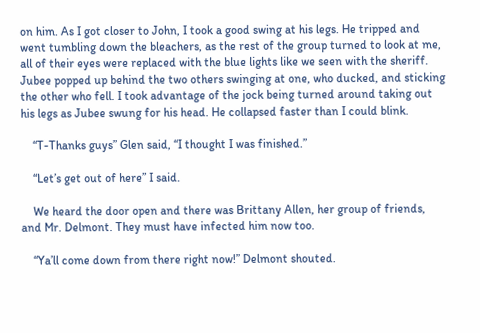on him. As I got closer to John, I took a good swing at his legs. He tripped and went tumbling down the bleachers, as the rest of the group turned to look at me, all of their eyes were replaced with the blue lights like we seen with the sheriff. Jubee popped up behind the two others swinging at one, who ducked, and sticking the other who fell. I took advantage of the jock being turned around taking out his legs as Jubee swung for his head. He collapsed faster than I could blink.

    “T-Thanks guys” Glen said, “I thought I was finished.”

    “Let’s get out of here” I said.

    We heard the door open and there was Brittany Allen, her group of friends, and Mr. Delmont. They must have infected him now too.

    “Ya’ll come down from there right now!” Delmont shouted.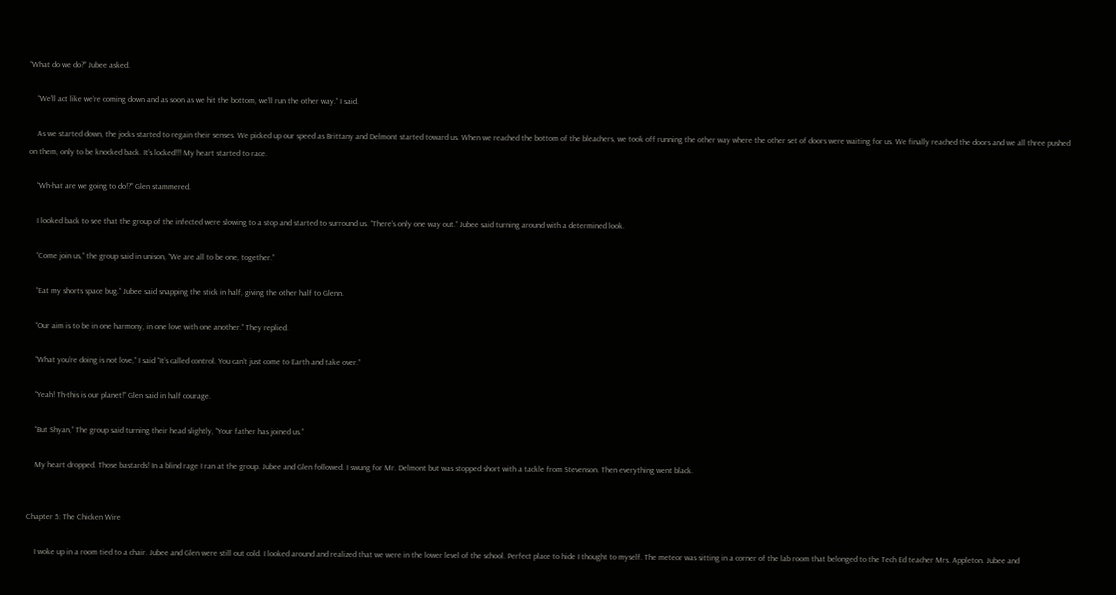“What do we do?” Jubee asked.

    “We’ll act like we’re coming down and as soon as we hit the bottom, we’ll run the other way.” I said.

    As we started down, the jocks started to regain their senses. We picked up our speed as Brittany and Delmont started toward us. When we reached the bottom of the bleachers, we took off running the other way where the other set of doors were waiting for us. We finally reached the doors and we all three pushed on them, only to be knocked back. It’s locked!!! My heart started to race.

    “Wh-hat are we going to do!?” Glen stammered.

    I looked back to see that the group of the infected were slowing to a stop and started to surround us. “There’s only one way out.” Jubee said turning around with a determined look.

    “Come join us,” the group said in unison, “We are all to be one, together.”

    “Eat my shorts space bug.” Jubee said snapping the stick in half, giving the other half to Glenn.

    “Our aim is to be in one harmony, in one love with one another.” They replied.

    “What you’re doing is not love,” I said “It’s called control. You can’t just come to Earth and take over.”

    “Yeah! Th-this is our planet!” Glen said in half courage.

    “But Shyan,” The group said turning their head slightly, “Your father has joined us.”

    My heart dropped. Those bastards! In a blind rage I ran at the group. Jubee and Glen followed. I swung for Mr. Delmont but was stopped short with a tackle from Stevenson. Then everything went black.


Chapter 5: The Chicken Wire

    I woke up in a room tied to a chair. Jubee and Glen were still out cold. I looked around and realized that we were in the lower level of the school. Perfect place to hide I thought to myself. The meteor was sitting in a corner of the lab room that belonged to the Tech Ed teacher Mrs. Appleton. Jubee and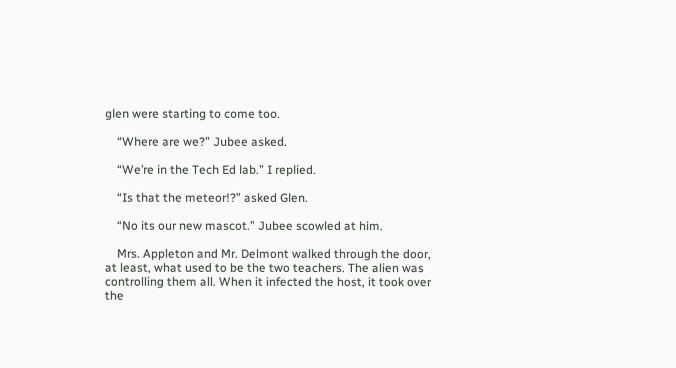glen were starting to come too.

    “Where are we?” Jubee asked.

    “We’re in the Tech Ed lab.” I replied.

    “Is that the meteor!?” asked Glen.

    “No its our new mascot.” Jubee scowled at him.

    Mrs. Appleton and Mr. Delmont walked through the door, at least, what used to be the two teachers. The alien was controlling them all. When it infected the host, it took over the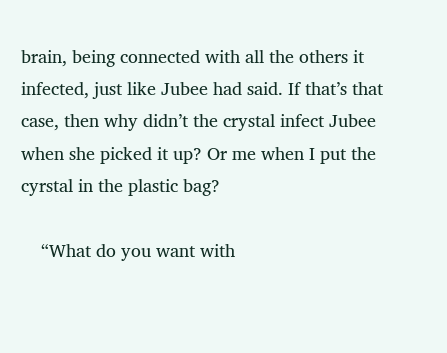brain, being connected with all the others it infected, just like Jubee had said. If that’s that case, then why didn’t the crystal infect Jubee when she picked it up? Or me when I put the cyrstal in the plastic bag?

    “What do you want with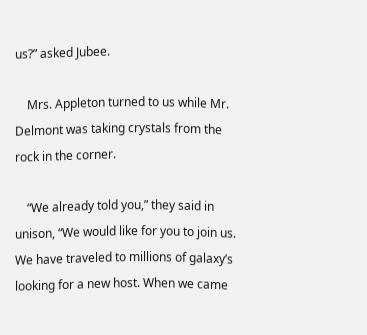us?” asked Jubee.

    Mrs. Appleton turned to us while Mr. Delmont was taking crystals from the rock in the corner.

    “We already told you,” they said in unison, “We would like for you to join us. We have traveled to millions of galaxy’s looking for a new host. When we came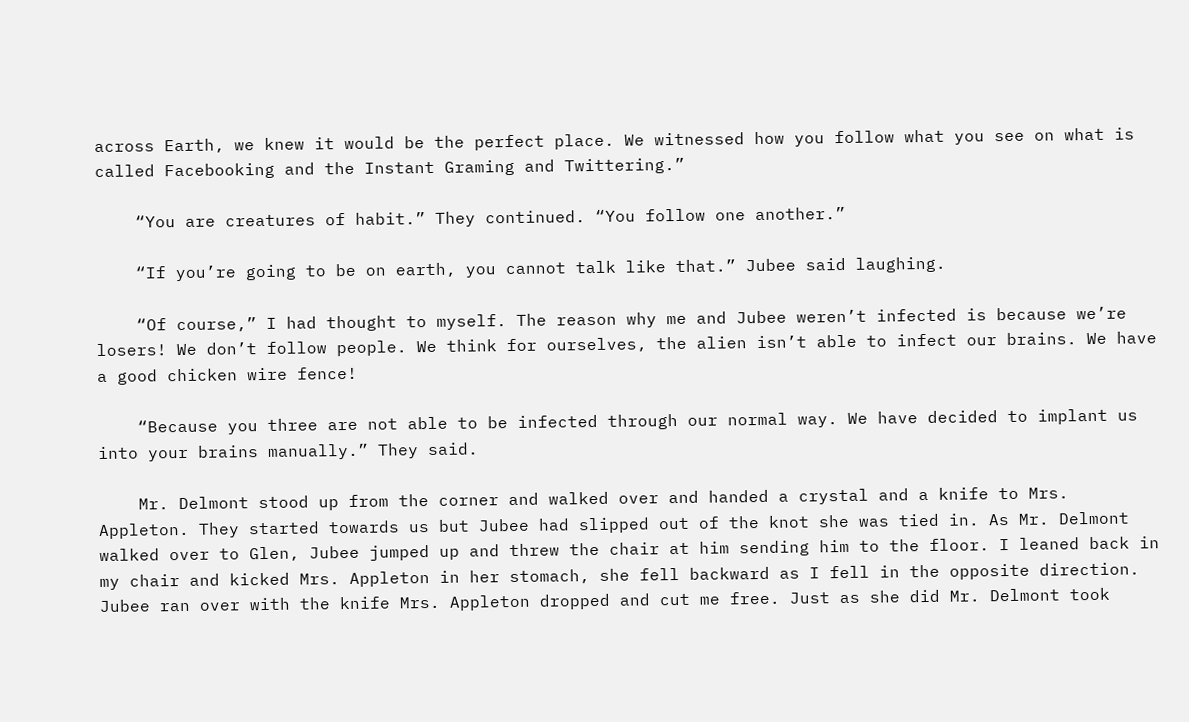across Earth, we knew it would be the perfect place. We witnessed how you follow what you see on what is called Facebooking and the Instant Graming and Twittering.”

    “You are creatures of habit.” They continued. “You follow one another.”

    “If you’re going to be on earth, you cannot talk like that.” Jubee said laughing.

    “Of course,” I had thought to myself. The reason why me and Jubee weren’t infected is because we’re losers! We don’t follow people. We think for ourselves, the alien isn’t able to infect our brains. We have a good chicken wire fence!

    “Because you three are not able to be infected through our normal way. We have decided to implant us into your brains manually.” They said.

    Mr. Delmont stood up from the corner and walked over and handed a crystal and a knife to Mrs. Appleton. They started towards us but Jubee had slipped out of the knot she was tied in. As Mr. Delmont walked over to Glen, Jubee jumped up and threw the chair at him sending him to the floor. I leaned back in my chair and kicked Mrs. Appleton in her stomach, she fell backward as I fell in the opposite direction. Jubee ran over with the knife Mrs. Appleton dropped and cut me free. Just as she did Mr. Delmont took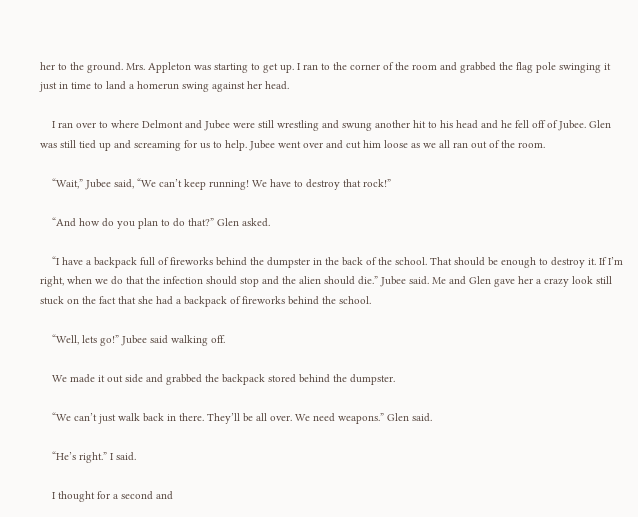her to the ground. Mrs. Appleton was starting to get up. I ran to the corner of the room and grabbed the flag pole swinging it just in time to land a homerun swing against her head.

    I ran over to where Delmont and Jubee were still wrestling and swung another hit to his head and he fell off of Jubee. Glen was still tied up and screaming for us to help. Jubee went over and cut him loose as we all ran out of the room.

    “Wait,” Jubee said, “We can’t keep running! We have to destroy that rock!”

    “And how do you plan to do that?” Glen asked.

    “I have a backpack full of fireworks behind the dumpster in the back of the school. That should be enough to destroy it. If I’m right, when we do that the infection should stop and the alien should die.” Jubee said. Me and Glen gave her a crazy look still stuck on the fact that she had a backpack of fireworks behind the school.

    “Well, lets go!” Jubee said walking off.

    We made it out side and grabbed the backpack stored behind the dumpster.

    “We can’t just walk back in there. They’ll be all over. We need weapons.” Glen said.

    “He’s right.” I said.

    I thought for a second and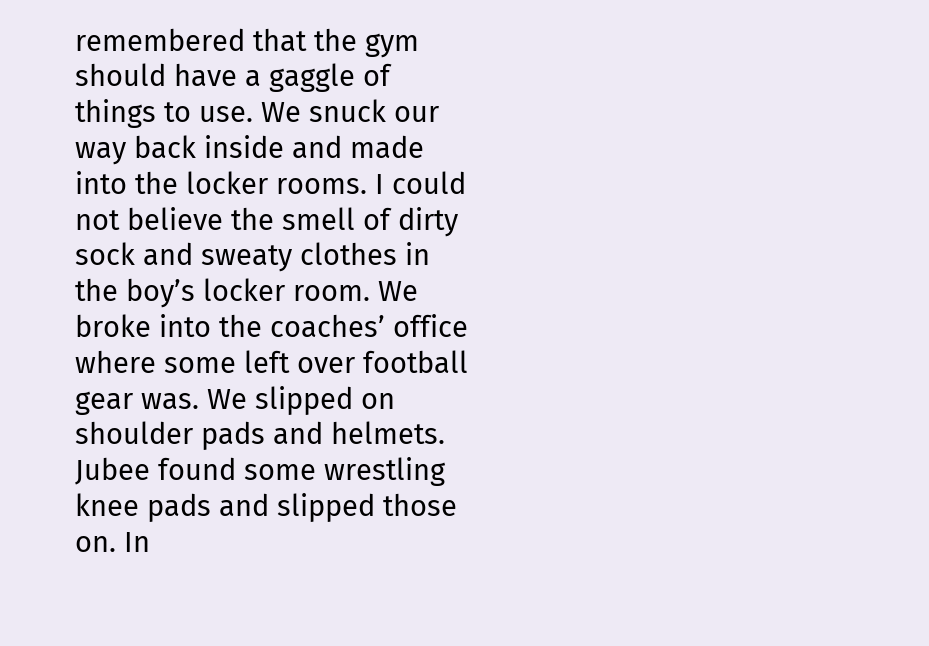remembered that the gym should have a gaggle of things to use. We snuck our way back inside and made into the locker rooms. I could not believe the smell of dirty sock and sweaty clothes in the boy’s locker room. We broke into the coaches’ office where some left over football gear was. We slipped on shoulder pads and helmets. Jubee found some wrestling knee pads and slipped those on. In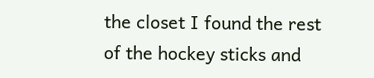the closet I found the rest of the hockey sticks and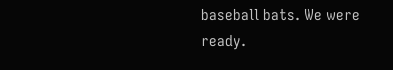baseball bats. We were ready.